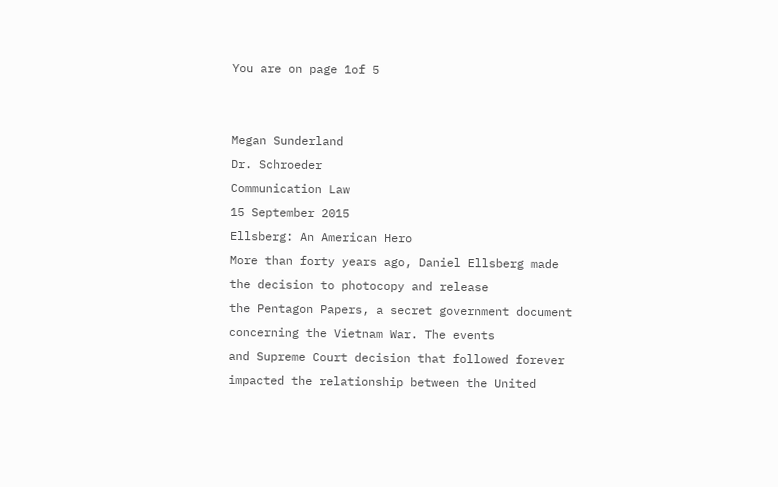You are on page 1of 5


Megan Sunderland
Dr. Schroeder
Communication Law
15 September 2015
Ellsberg: An American Hero
More than forty years ago, Daniel Ellsberg made the decision to photocopy and release
the Pentagon Papers, a secret government document concerning the Vietnam War. The events
and Supreme Court decision that followed forever impacted the relationship between the United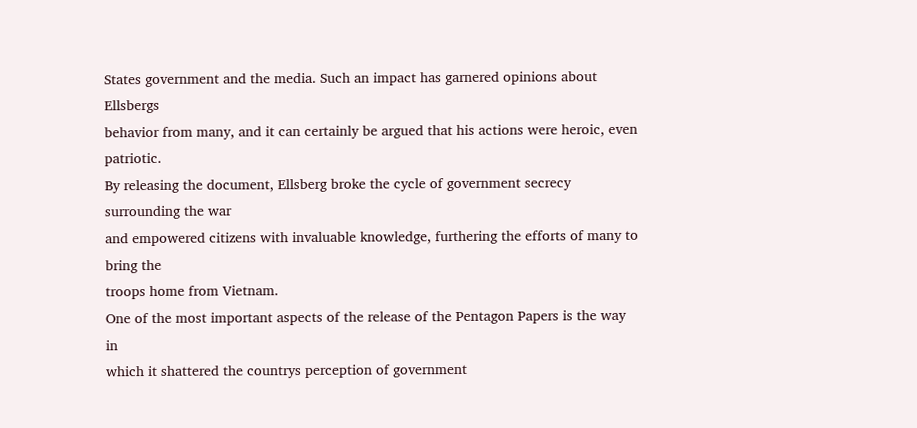States government and the media. Such an impact has garnered opinions about Ellsbergs
behavior from many, and it can certainly be argued that his actions were heroic, even patriotic.
By releasing the document, Ellsberg broke the cycle of government secrecy surrounding the war
and empowered citizens with invaluable knowledge, furthering the efforts of many to bring the
troops home from Vietnam.
One of the most important aspects of the release of the Pentagon Papers is the way in
which it shattered the countrys perception of government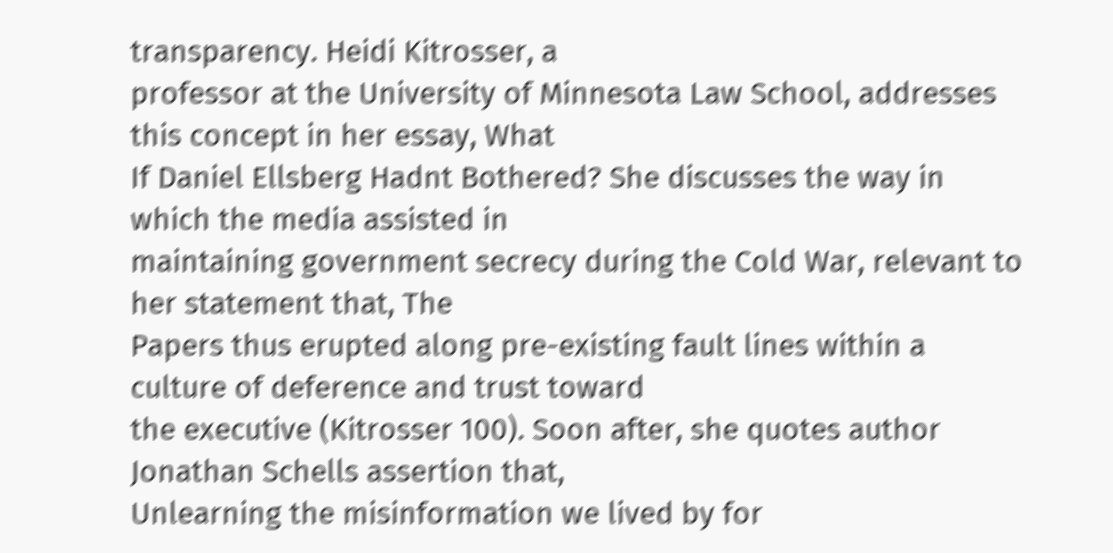transparency. Heidi Kitrosser, a
professor at the University of Minnesota Law School, addresses this concept in her essay, What
If Daniel Ellsberg Hadnt Bothered? She discusses the way in which the media assisted in
maintaining government secrecy during the Cold War, relevant to her statement that, The
Papers thus erupted along pre-existing fault lines within a culture of deference and trust toward
the executive (Kitrosser 100). Soon after, she quotes author Jonathan Schells assertion that,
Unlearning the misinformation we lived by for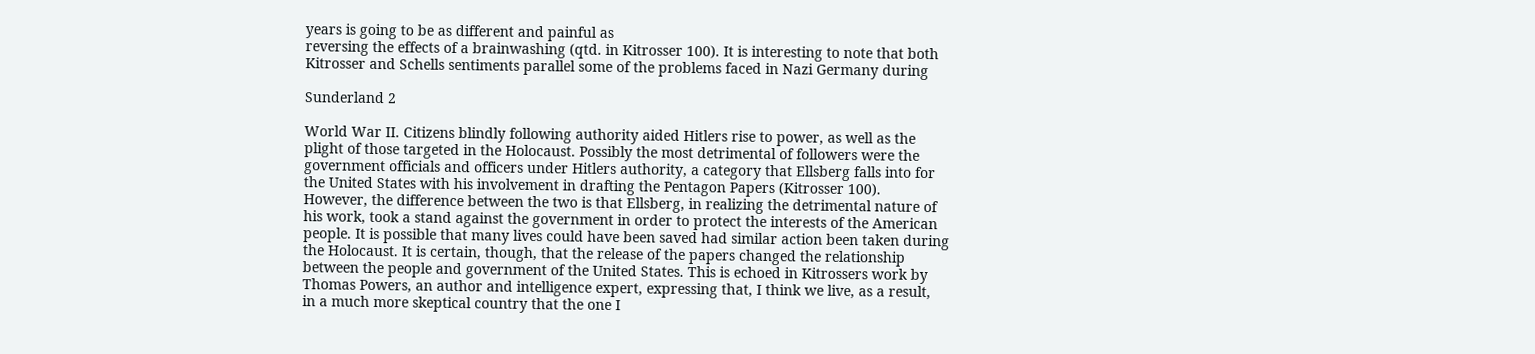years is going to be as different and painful as
reversing the effects of a brainwashing (qtd. in Kitrosser 100). It is interesting to note that both
Kitrosser and Schells sentiments parallel some of the problems faced in Nazi Germany during

Sunderland 2

World War II. Citizens blindly following authority aided Hitlers rise to power, as well as the
plight of those targeted in the Holocaust. Possibly the most detrimental of followers were the
government officials and officers under Hitlers authority, a category that Ellsberg falls into for
the United States with his involvement in drafting the Pentagon Papers (Kitrosser 100).
However, the difference between the two is that Ellsberg, in realizing the detrimental nature of
his work, took a stand against the government in order to protect the interests of the American
people. It is possible that many lives could have been saved had similar action been taken during
the Holocaust. It is certain, though, that the release of the papers changed the relationship
between the people and government of the United States. This is echoed in Kitrossers work by
Thomas Powers, an author and intelligence expert, expressing that, I think we live, as a result,
in a much more skeptical country that the one I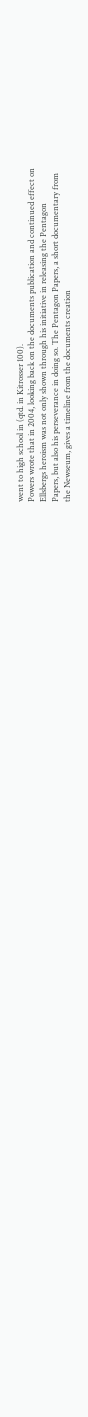went to high school in (qtd. in Kitrosser 100).
Powers wrote that in 2004, looking back on the documents publication and continued effect on
Ellsbergs heroism was not only shown through his initiative in releasing the Pentagon
Papers, but also his perseverance in doing so. The Pentagon Papers, a short documentary from
the Newseum, gives a timeline from the documents creation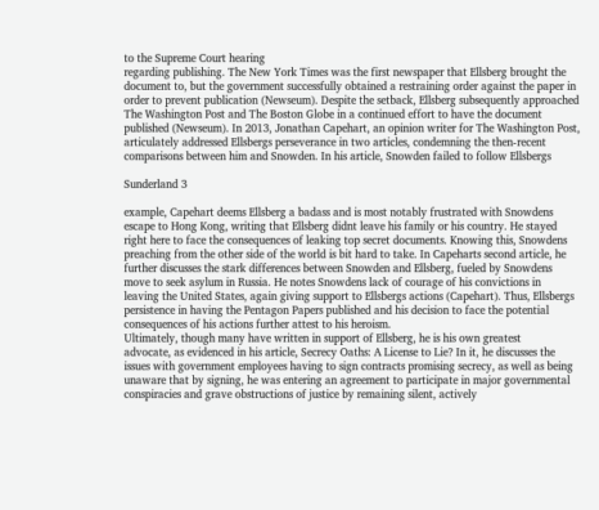to the Supreme Court hearing
regarding publishing. The New York Times was the first newspaper that Ellsberg brought the
document to, but the government successfully obtained a restraining order against the paper in
order to prevent publication (Newseum). Despite the setback, Ellsberg subsequently approached
The Washington Post and The Boston Globe in a continued effort to have the document
published (Newseum). In 2013, Jonathan Capehart, an opinion writer for The Washington Post,
articulately addressed Ellsbergs perseverance in two articles, condemning the then-recent
comparisons between him and Snowden. In his article, Snowden failed to follow Ellsbergs

Sunderland 3

example, Capehart deems Ellsberg a badass and is most notably frustrated with Snowdens
escape to Hong Kong, writing that Ellsberg didnt leave his family or his country. He stayed
right here to face the consequences of leaking top secret documents. Knowing this, Snowdens
preaching from the other side of the world is bit hard to take. In Capeharts second article, he
further discusses the stark differences between Snowden and Ellsberg, fueled by Snowdens
move to seek asylum in Russia. He notes Snowdens lack of courage of his convictions in
leaving the United States, again giving support to Ellsbergs actions (Capehart). Thus, Ellsbergs
persistence in having the Pentagon Papers published and his decision to face the potential
consequences of his actions further attest to his heroism.
Ultimately, though many have written in support of Ellsberg, he is his own greatest
advocate, as evidenced in his article, Secrecy Oaths: A License to Lie? In it, he discusses the
issues with government employees having to sign contracts promising secrecy, as well as being
unaware that by signing, he was entering an agreement to participate in major governmental
conspiracies and grave obstructions of justice by remaining silent, actively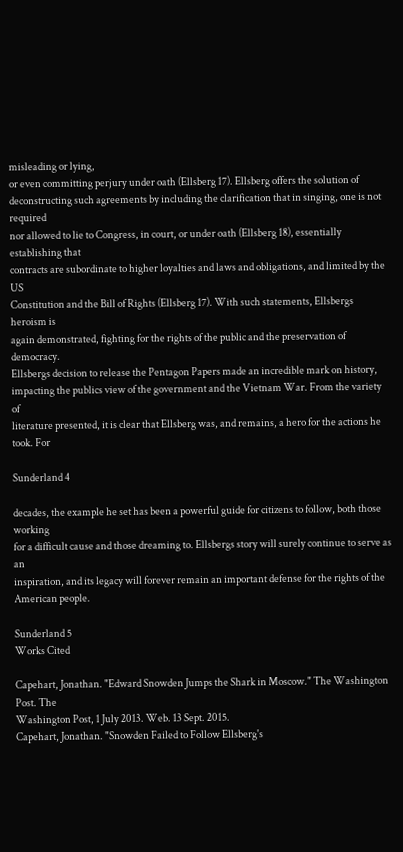misleading or lying,
or even committing perjury under oath (Ellsberg 17). Ellsberg offers the solution of
deconstructing such agreements by including the clarification that in singing, one is not required
nor allowed to lie to Congress, in court, or under oath (Ellsberg 18), essentially establishing that
contracts are subordinate to higher loyalties and laws and obligations, and limited by the US
Constitution and the Bill of Rights (Ellsberg 17). With such statements, Ellsbergs heroism is
again demonstrated, fighting for the rights of the public and the preservation of democracy.
Ellsbergs decision to release the Pentagon Papers made an incredible mark on history,
impacting the publics view of the government and the Vietnam War. From the variety of
literature presented, it is clear that Ellsberg was, and remains, a hero for the actions he took. For

Sunderland 4

decades, the example he set has been a powerful guide for citizens to follow, both those working
for a difficult cause and those dreaming to. Ellsbergs story will surely continue to serve as an
inspiration, and its legacy will forever remain an important defense for the rights of the
American people.

Sunderland 5
Works Cited

Capehart, Jonathan. "Edward Snowden Jumps the Shark in Moscow." The Washington Post. The
Washington Post, 1 July 2013. Web. 13 Sept. 2015.
Capehart, Jonathan. "Snowden Failed to Follow Ellsberg's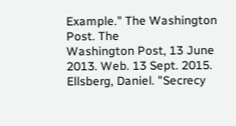Example." The Washington Post. The
Washington Post, 13 June 2013. Web. 13 Sept. 2015.
Ellsberg, Daniel. "Secrecy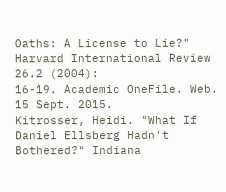Oaths: A License to Lie?" Harvard International Review 26.2 (2004):
16-19. Academic OneFile. Web. 15 Sept. 2015.
Kitrosser, Heidi. "What If Daniel Ellsberg Hadn't Bothered?" Indiana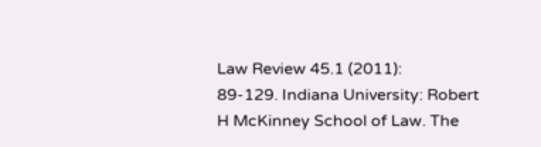Law Review 45.1 (2011):
89-129. Indiana University: Robert H McKinney School of Law. The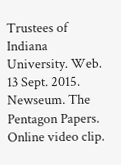Trustees of Indiana
University. Web. 13 Sept. 2015.
Newseum. The Pentagon Papers. Online video clip.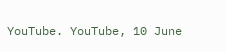YouTube. YouTube, 10 June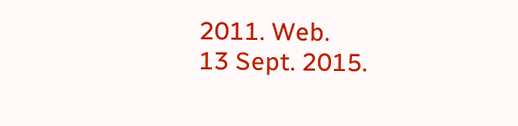2011. Web.
13 Sept. 2015.